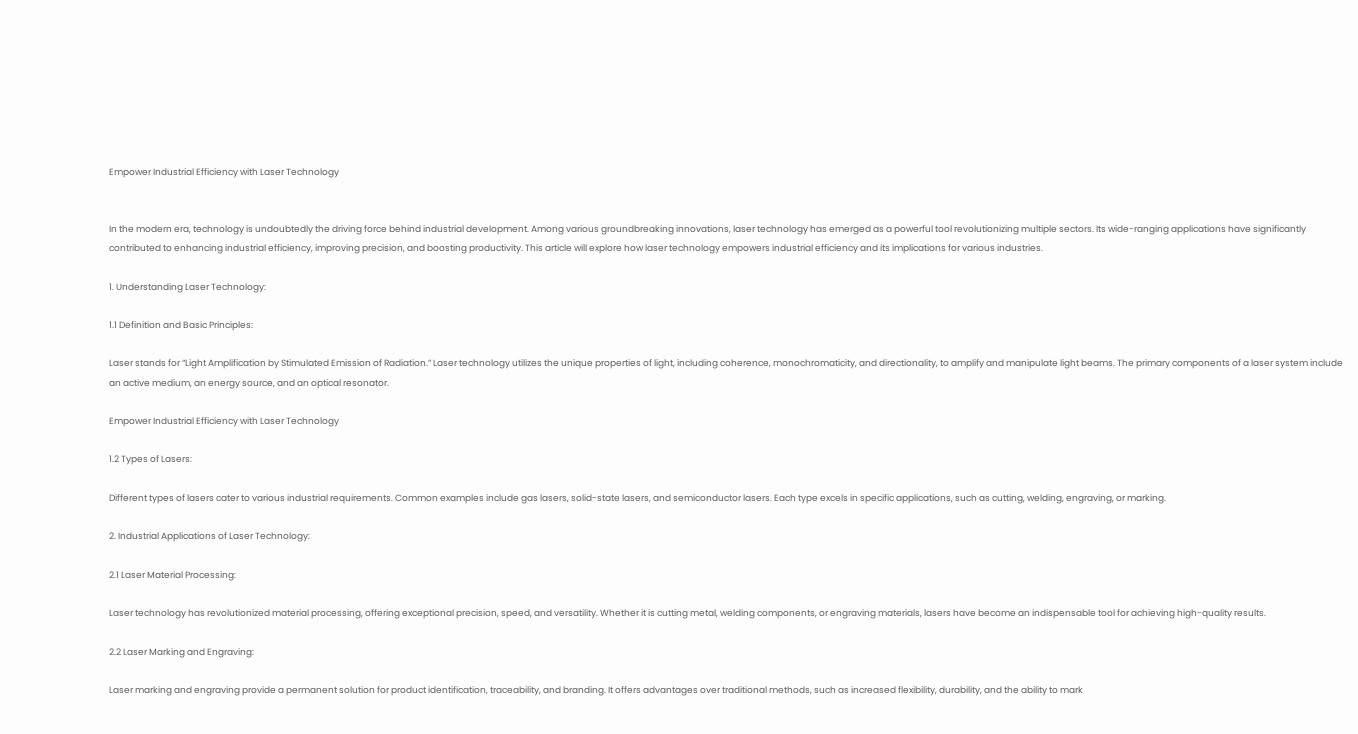Empower Industrial Efficiency with Laser Technology


In the modern era, technology is undoubtedly the driving force behind industrial development. Among various groundbreaking innovations, laser technology has emerged as a powerful tool revolutionizing multiple sectors. Its wide-ranging applications have significantly contributed to enhancing industrial efficiency, improving precision, and boosting productivity. This article will explore how laser technology empowers industrial efficiency and its implications for various industries.

1. Understanding Laser Technology:

1.1 Definition and Basic Principles:

Laser stands for “Light Amplification by Stimulated Emission of Radiation.” Laser technology utilizes the unique properties of light, including coherence, monochromaticity, and directionality, to amplify and manipulate light beams. The primary components of a laser system include an active medium, an energy source, and an optical resonator.

Empower Industrial Efficiency with Laser Technology

1.2 Types of Lasers:

Different types of lasers cater to various industrial requirements. Common examples include gas lasers, solid-state lasers, and semiconductor lasers. Each type excels in specific applications, such as cutting, welding, engraving, or marking.

2. Industrial Applications of Laser Technology:

2.1 Laser Material Processing:

Laser technology has revolutionized material processing, offering exceptional precision, speed, and versatility. Whether it is cutting metal, welding components, or engraving materials, lasers have become an indispensable tool for achieving high-quality results.

2.2 Laser Marking and Engraving:

Laser marking and engraving provide a permanent solution for product identification, traceability, and branding. It offers advantages over traditional methods, such as increased flexibility, durability, and the ability to mark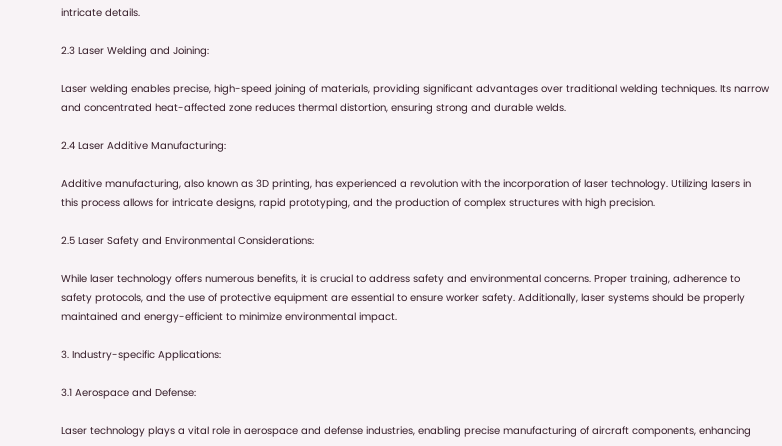intricate details.

2.3 Laser Welding and Joining:

Laser welding enables precise, high-speed joining of materials, providing significant advantages over traditional welding techniques. Its narrow and concentrated heat-affected zone reduces thermal distortion, ensuring strong and durable welds.

2.4 Laser Additive Manufacturing:

Additive manufacturing, also known as 3D printing, has experienced a revolution with the incorporation of laser technology. Utilizing lasers in this process allows for intricate designs, rapid prototyping, and the production of complex structures with high precision.

2.5 Laser Safety and Environmental Considerations:

While laser technology offers numerous benefits, it is crucial to address safety and environmental concerns. Proper training, adherence to safety protocols, and the use of protective equipment are essential to ensure worker safety. Additionally, laser systems should be properly maintained and energy-efficient to minimize environmental impact.

3. Industry-specific Applications:

3.1 Aerospace and Defense:

Laser technology plays a vital role in aerospace and defense industries, enabling precise manufacturing of aircraft components, enhancing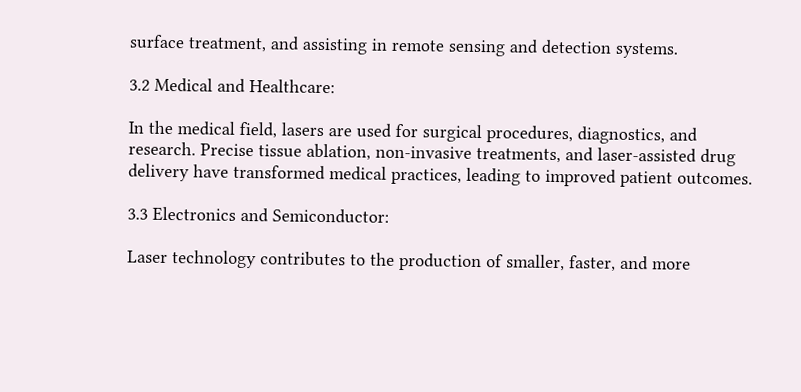surface treatment, and assisting in remote sensing and detection systems.

3.2 Medical and Healthcare:

In the medical field, lasers are used for surgical procedures, diagnostics, and research. Precise tissue ablation, non-invasive treatments, and laser-assisted drug delivery have transformed medical practices, leading to improved patient outcomes.

3.3 Electronics and Semiconductor:

Laser technology contributes to the production of smaller, faster, and more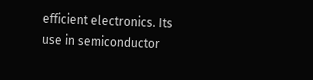efficient electronics. Its use in semiconductor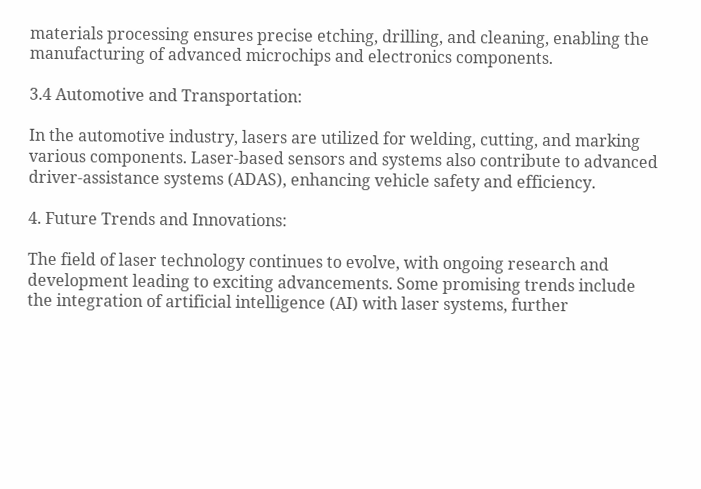materials processing ensures precise etching, drilling, and cleaning, enabling the manufacturing of advanced microchips and electronics components.

3.4 Automotive and Transportation:

In the automotive industry, lasers are utilized for welding, cutting, and marking various components. Laser-based sensors and systems also contribute to advanced driver-assistance systems (ADAS), enhancing vehicle safety and efficiency.

4. Future Trends and Innovations:

The field of laser technology continues to evolve, with ongoing research and development leading to exciting advancements. Some promising trends include the integration of artificial intelligence (AI) with laser systems, further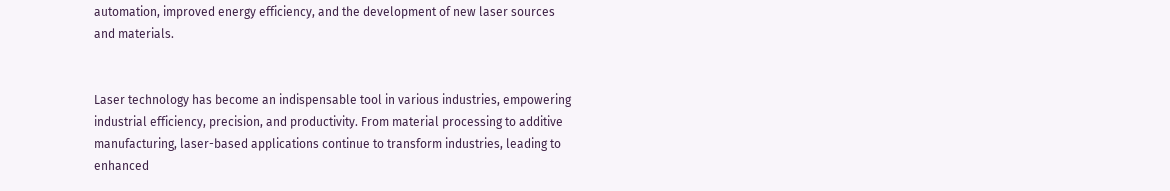automation, improved energy efficiency, and the development of new laser sources and materials.


Laser technology has become an indispensable tool in various industries, empowering industrial efficiency, precision, and productivity. From material processing to additive manufacturing, laser-based applications continue to transform industries, leading to enhanced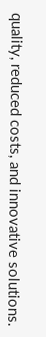quality, reduced costs, and innovative solutions.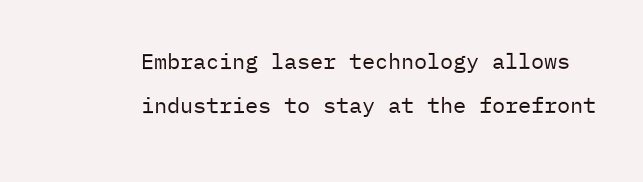Embracing laser technology allows industries to stay at the forefront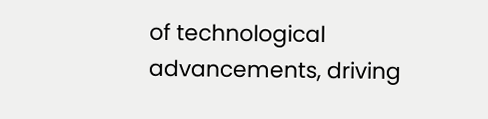of technological advancements, driving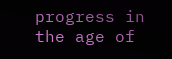progress in the age of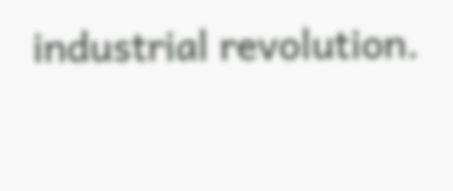industrial revolution.